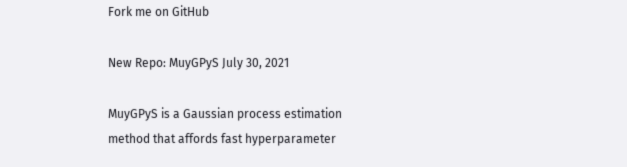Fork me on GitHub

New Repo: MuyGPyS July 30, 2021

MuyGPyS is a Gaussian process estimation method that affords fast hyperparameter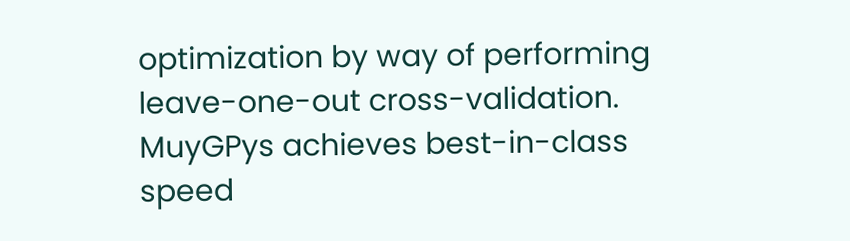optimization by way of performing leave-one-out cross-validation. MuyGPys achieves best-in-class speed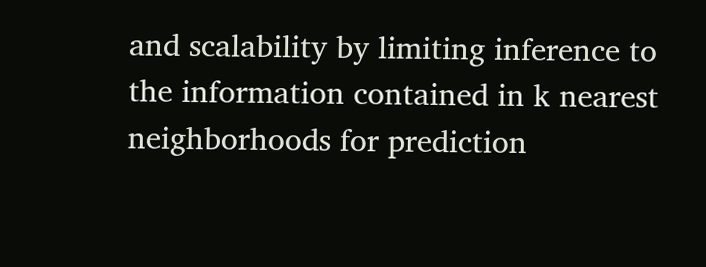and scalability by limiting inference to the information contained in k nearest neighborhoods for prediction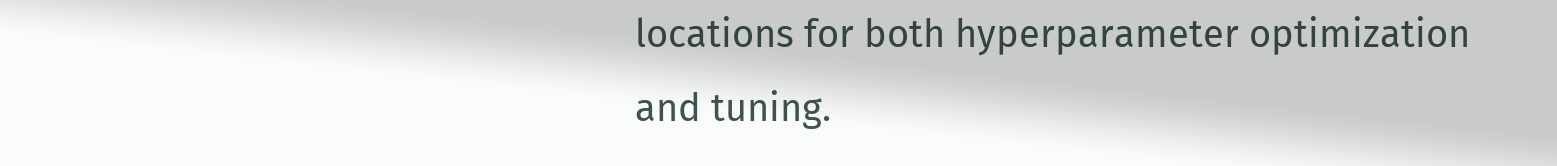locations for both hyperparameter optimization and tuning.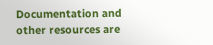Documentation and other resources are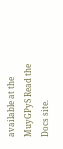available at the MuyGPyS Read the Docs site.